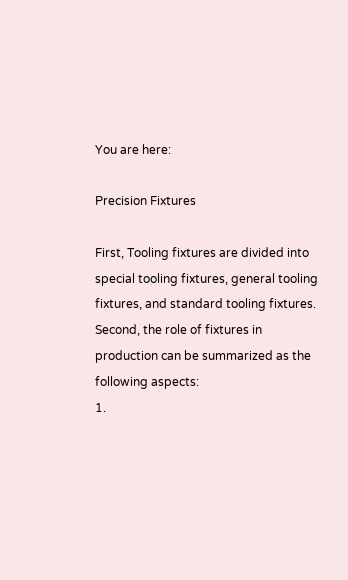You are here:

Precision Fixtures

First, Tooling fixtures are divided into special tooling fixtures, general tooling fixtures, and standard tooling fixtures.
Second, the role of fixtures in production can be summarized as the following aspects:
1.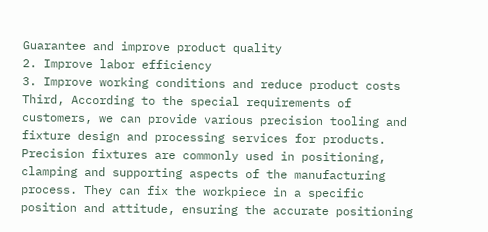Guarantee and improve product quality
2. Improve labor efficiency
3. Improve working conditions and reduce product costs
Third, According to the special requirements of customers, we can provide various precision tooling and fixture design and processing services for products.
Precision fixtures are commonly used in positioning, clamping and supporting aspects of the manufacturing process. They can fix the workpiece in a specific position and attitude, ensuring the accurate positioning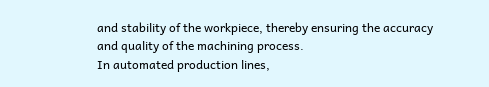and stability of the workpiece, thereby ensuring the accuracy and quality of the machining process.
In automated production lines,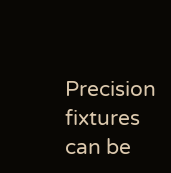Precision fixtures can be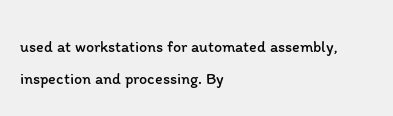used at workstations for automated assembly, inspection and processing. By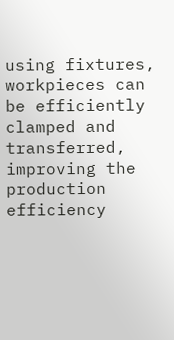using fixtures, workpieces can be efficiently clamped and transferred, improving the production efficiency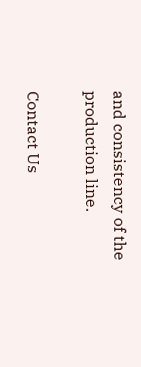and consistency of the production line.

Contact Us